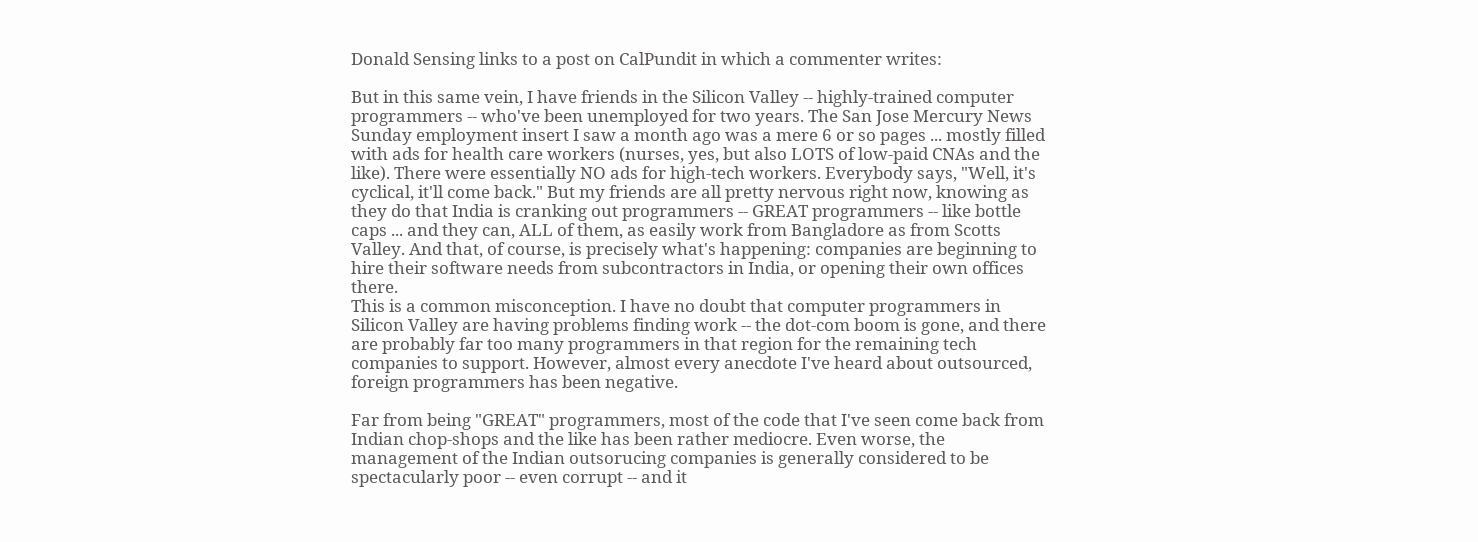Donald Sensing links to a post on CalPundit in which a commenter writes:

But in this same vein, I have friends in the Silicon Valley -- highly-trained computer programmers -- who've been unemployed for two years. The San Jose Mercury News Sunday employment insert I saw a month ago was a mere 6 or so pages ... mostly filled with ads for health care workers (nurses, yes, but also LOTS of low-paid CNAs and the like). There were essentially NO ads for high-tech workers. Everybody says, "Well, it's cyclical, it'll come back." But my friends are all pretty nervous right now, knowing as they do that India is cranking out programmers -- GREAT programmers -- like bottle caps ... and they can, ALL of them, as easily work from Bangladore as from Scotts Valley. And that, of course, is precisely what's happening: companies are beginning to hire their software needs from subcontractors in India, or opening their own offices there.
This is a common misconception. I have no doubt that computer programmers in Silicon Valley are having problems finding work -- the dot-com boom is gone, and there are probably far too many programmers in that region for the remaining tech companies to support. However, almost every anecdote I've heard about outsourced, foreign programmers has been negative.

Far from being "GREAT" programmers, most of the code that I've seen come back from Indian chop-shops and the like has been rather mediocre. Even worse, the management of the Indian outsorucing companies is generally considered to be spectacularly poor -- even corrupt -- and it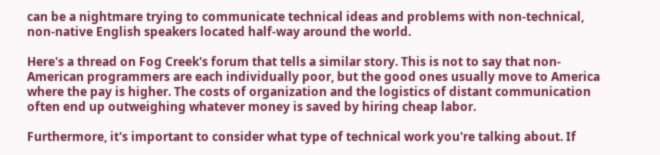can be a nightmare trying to communicate technical ideas and problems with non-technical, non-native English speakers located half-way around the world.

Here's a thread on Fog Creek's forum that tells a similar story. This is not to say that non-American programmers are each individually poor, but the good ones usually move to America where the pay is higher. The costs of organization and the logistics of distant communication often end up outweighing whatever money is saved by hiring cheap labor.

Furthermore, it's important to consider what type of technical work you're talking about. If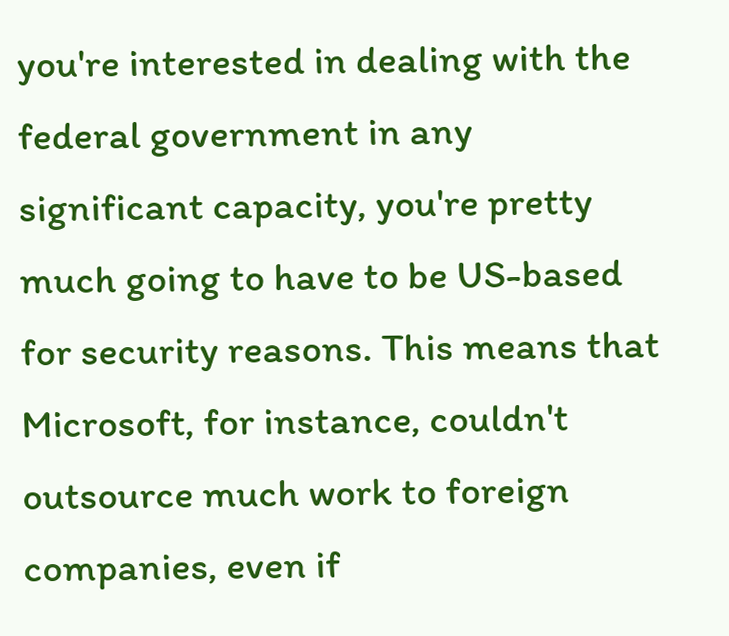you're interested in dealing with the federal government in any significant capacity, you're pretty much going to have to be US-based for security reasons. This means that Microsoft, for instance, couldn't outsource much work to foreign companies, even if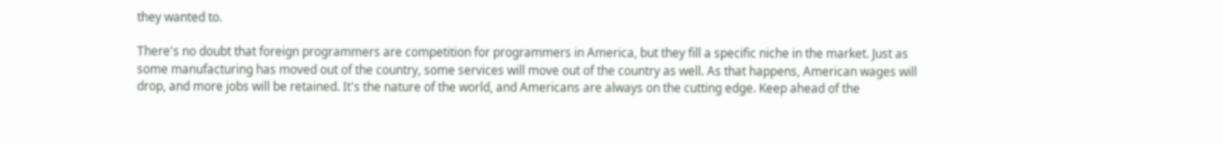they wanted to.

There's no doubt that foreign programmers are competition for programmers in America, but they fill a specific niche in the market. Just as some manufacturing has moved out of the country, some services will move out of the country as well. As that happens, American wages will drop, and more jobs will be retained. It's the nature of the world, and Americans are always on the cutting edge. Keep ahead of the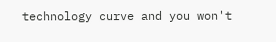technology curve and you won't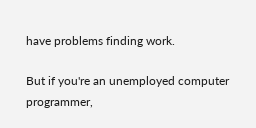have problems finding work.

But if you're an unemployed computer programmer,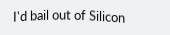I'd bail out of Silicon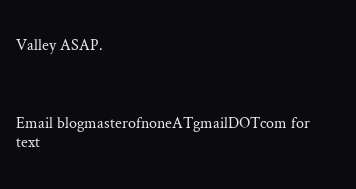Valley ASAP.



Email blogmasterofnoneATgmailDOTcom for text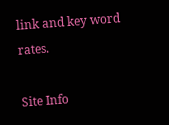link and key word rates.

Site Info